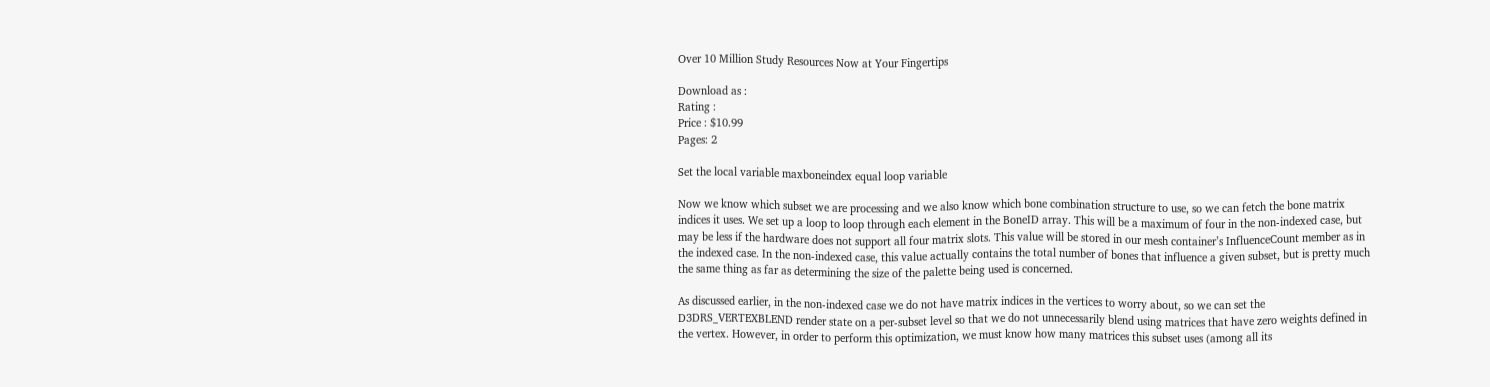Over 10 Million Study Resources Now at Your Fingertips

Download as :
Rating :
Price : $10.99
Pages: 2

Set the local variable maxboneindex equal loop variable

Now we know which subset we are processing and we also know which bone combination structure to use, so we can fetch the bone matrix indices it uses. We set up a loop to loop through each element in the BoneID array. This will be a maximum of four in the non-indexed case, but may be less if the hardware does not support all four matrix slots. This value will be stored in our mesh container’s InfluenceCount member as in the indexed case. In the non-indexed case, this value actually contains the total number of bones that influence a given subset, but is pretty much the same thing as far as determining the size of the palette being used is concerned.

As discussed earlier, in the non-indexed case we do not have matrix indices in the vertices to worry about, so we can set the D3DRS_VERTEXBLEND render state on a per-subset level so that we do not unnecessarily blend using matrices that have zero weights defined in the vertex. However, in order to perform this optimization, we must know how many matrices this subset uses (among all its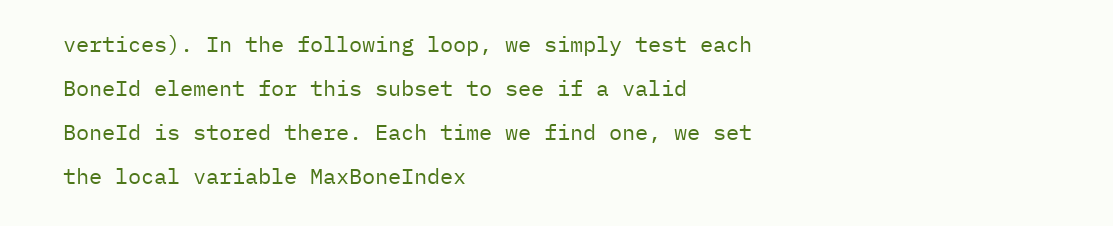vertices). In the following loop, we simply test each BoneId element for this subset to see if a valid BoneId is stored there. Each time we find one, we set the local variable MaxBoneIndex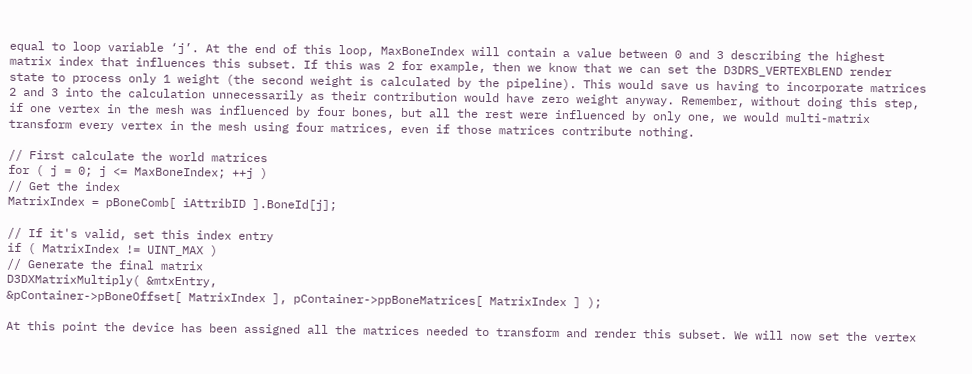equal to loop variable ‘j’. At the end of this loop, MaxBoneIndex will contain a value between 0 and 3 describing the highest matrix index that influences this subset. If this was 2 for example, then we know that we can set the D3DRS_VERTEXBLEND render state to process only 1 weight (the second weight is calculated by the pipeline). This would save us having to incorporate matrices 2 and 3 into the calculation unnecessarily as their contribution would have zero weight anyway. Remember, without doing this step, if one vertex in the mesh was influenced by four bones, but all the rest were influenced by only one, we would multi-matrix transform every vertex in the mesh using four matrices, even if those matrices contribute nothing.

// First calculate the world matrices
for ( j = 0; j <= MaxBoneIndex; ++j )
// Get the index
MatrixIndex = pBoneComb[ iAttribID ].BoneId[j];

// If it's valid, set this index entry
if ( MatrixIndex != UINT_MAX )
// Generate the final matrix
D3DXMatrixMultiply( &mtxEntry,
&pContainer->pBoneOffset[ MatrixIndex ], pContainer->ppBoneMatrices[ MatrixIndex ] );

At this point the device has been assigned all the matrices needed to transform and render this subset. We will now set the vertex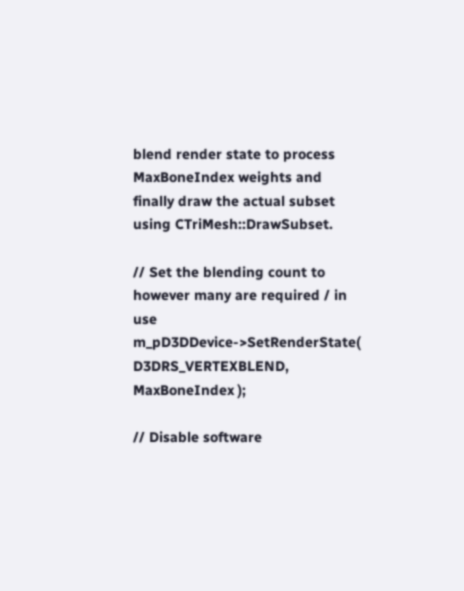blend render state to process MaxBoneIndex weights and finally draw the actual subset using CTriMesh::DrawSubset.

// Set the blending count to however many are required / in use m_pD3DDevice->SetRenderState( D3DRS_VERTEXBLEND, MaxBoneIndex );

// Disable software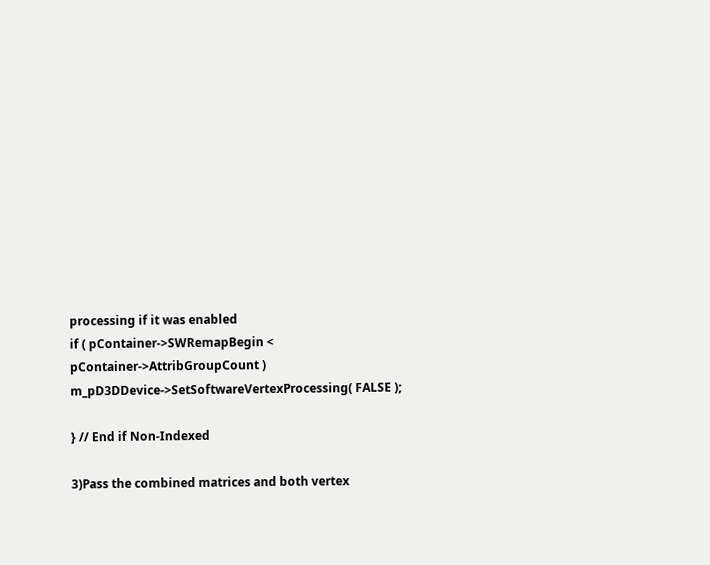processing if it was enabled
if ( pContainer->SWRemapBegin < pContainer->AttribGroupCount ) m_pD3DDevice->SetSoftwareVertexProcessing( FALSE );

} // End if Non-Indexed

3)Pass the combined matrices and both vertex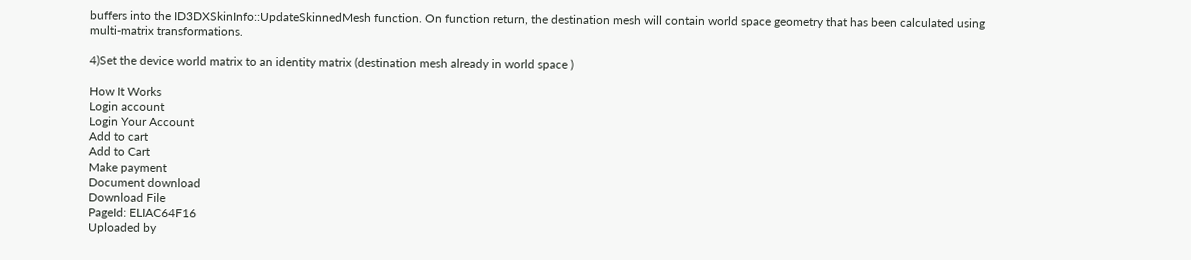buffers into the ID3DXSkinInfo::UpdateSkinnedMesh function. On function return, the destination mesh will contain world space geometry that has been calculated using multi-matrix transformations.

4)Set the device world matrix to an identity matrix (destination mesh already in world space )

How It Works
Login account
Login Your Account
Add to cart
Add to Cart
Make payment
Document download
Download File
PageId: ELIAC64F16
Uploaded by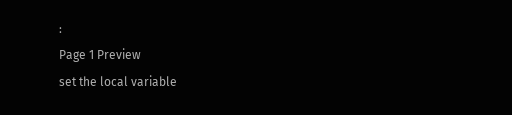:
Page 1 Preview
set the local variable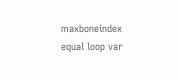maxboneindex equal loop var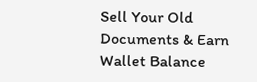Sell Your Old Documents & Earn Wallet Balance